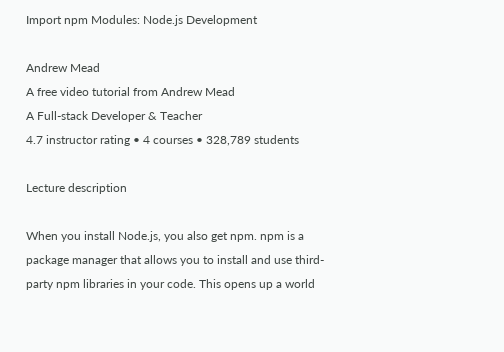Import npm Modules: Node.js Development

Andrew Mead
A free video tutorial from Andrew Mead
A Full-stack Developer & Teacher
4.7 instructor rating • 4 courses • 328,789 students

Lecture description

When you install Node.js, you also get npm. npm is a package manager that allows you to install and use third-party npm libraries in your code. This opens up a world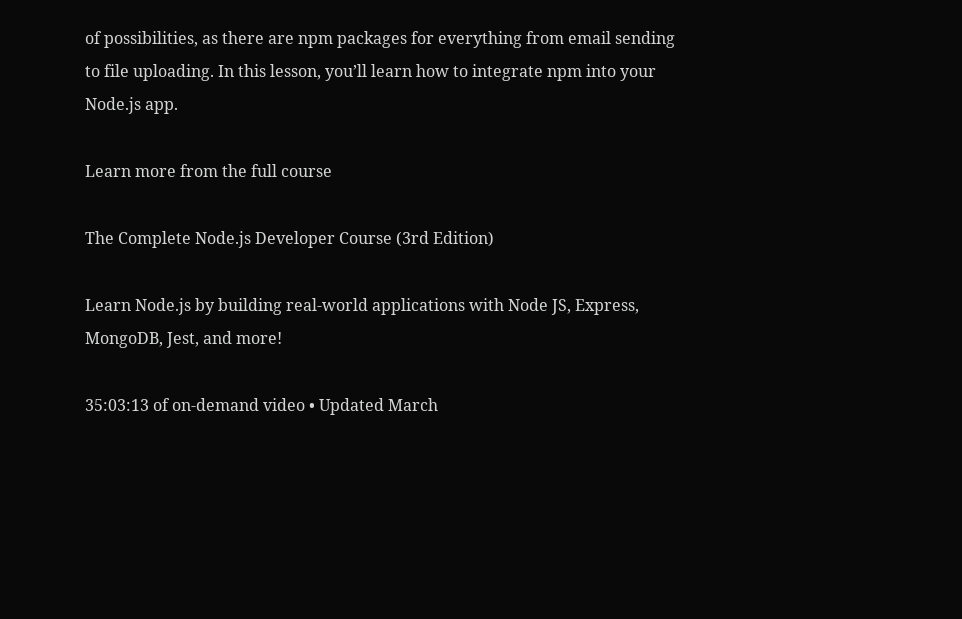of possibilities, as there are npm packages for everything from email sending to file uploading. In this lesson, you’ll learn how to integrate npm into your Node.js app.

Learn more from the full course

The Complete Node.js Developer Course (3rd Edition)

Learn Node.js by building real-world applications with Node JS, Express, MongoDB, Jest, and more!

35:03:13 of on-demand video • Updated March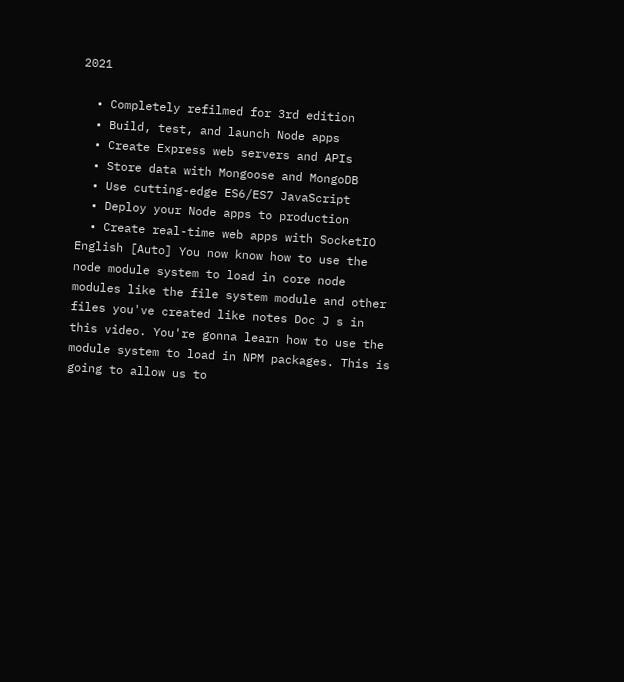2021

  • Completely refilmed for 3rd edition
  • Build, test, and launch Node apps
  • Create Express web servers and APIs
  • Store data with Mongoose and MongoDB
  • Use cutting-edge ES6/ES7 JavaScript
  • Deploy your Node apps to production
  • Create real-time web apps with SocketIO
English [Auto] You now know how to use the node module system to load in core node modules like the file system module and other files you've created like notes Doc J s in this video. You're gonna learn how to use the module system to load in NPM packages. This is going to allow us to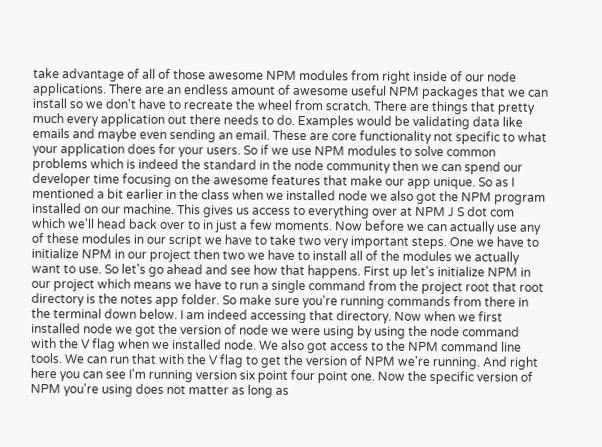take advantage of all of those awesome NPM modules from right inside of our node applications. There are an endless amount of awesome useful NPM packages that we can install so we don't have to recreate the wheel from scratch. There are things that pretty much every application out there needs to do. Examples would be validating data like emails and maybe even sending an email. These are core functionality not specific to what your application does for your users. So if we use NPM modules to solve common problems which is indeed the standard in the node community then we can spend our developer time focusing on the awesome features that make our app unique. So as I mentioned a bit earlier in the class when we installed node we also got the NPM program installed on our machine. This gives us access to everything over at NPM J S dot com which we'll head back over to in just a few moments. Now before we can actually use any of these modules in our script we have to take two very important steps. One we have to initialize NPM in our project then two we have to install all of the modules we actually want to use. So let's go ahead and see how that happens. First up let's initialize NPM in our project which means we have to run a single command from the project root that root directory is the notes app folder. So make sure you're running commands from there in the terminal down below. I am indeed accessing that directory. Now when we first installed node we got the version of node we were using by using the node command with the V flag when we installed node. We also got access to the NPM command line tools. We can run that with the V flag to get the version of NPM we're running. And right here you can see I'm running version six point four point one. Now the specific version of NPM you're using does not matter as long as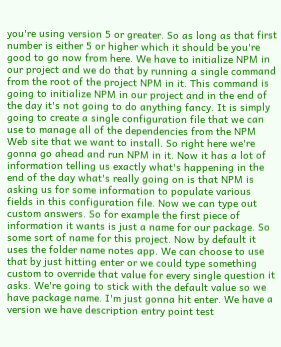you're using version 5 or greater. So as long as that first number is either 5 or higher which it should be you're good to go now from here. We have to initialize NPM in our project and we do that by running a single command from the root of the project NPM in it. This command is going to initialize NPM in our project and in the end of the day it's not going to do anything fancy. It is simply going to create a single configuration file that we can use to manage all of the dependencies from the NPM Web site that we want to install. So right here we're gonna go ahead and run NPM in it. Now it has a lot of information telling us exactly what's happening in the end of the day what's really going on is that NPM is asking us for some information to populate various fields in this configuration file. Now we can type out custom answers. So for example the first piece of information it wants is just a name for our package. So some sort of name for this project. Now by default it uses the folder name notes app. We can choose to use that by just hitting enter or we could type something custom to override that value for every single question it asks. We're going to stick with the default value so we have package name. I'm just gonna hit enter. We have a version we have description entry point test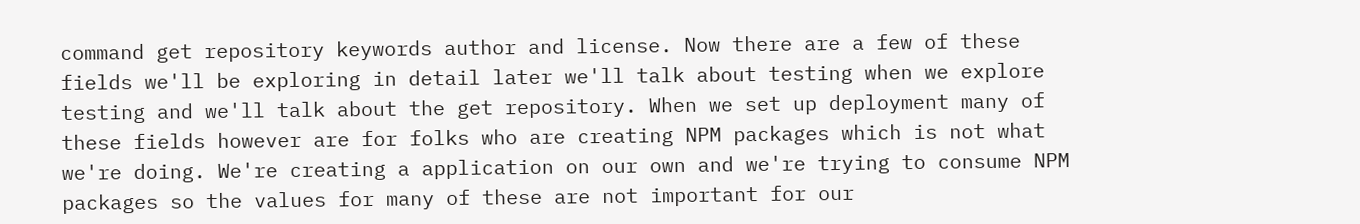command get repository keywords author and license. Now there are a few of these fields we'll be exploring in detail later we'll talk about testing when we explore testing and we'll talk about the get repository. When we set up deployment many of these fields however are for folks who are creating NPM packages which is not what we're doing. We're creating a application on our own and we're trying to consume NPM packages so the values for many of these are not important for our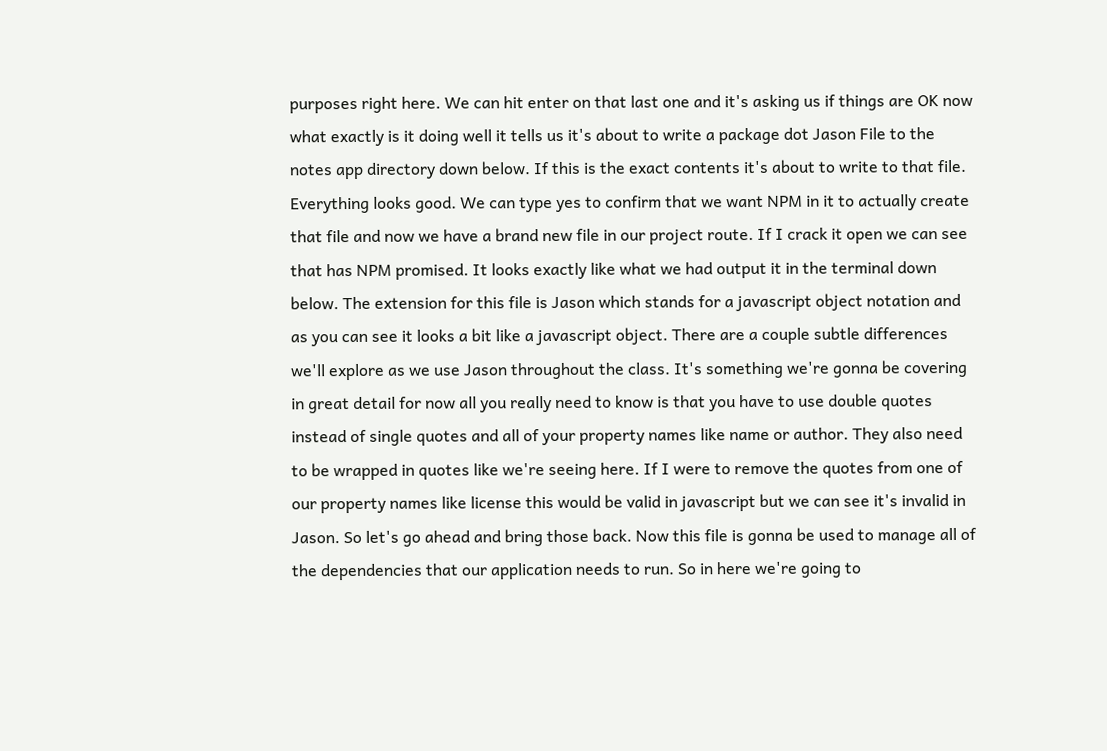purposes right here. We can hit enter on that last one and it's asking us if things are OK now what exactly is it doing well it tells us it's about to write a package dot Jason File to the notes app directory down below. If this is the exact contents it's about to write to that file. Everything looks good. We can type yes to confirm that we want NPM in it to actually create that file and now we have a brand new file in our project route. If I crack it open we can see that has NPM promised. It looks exactly like what we had output it in the terminal down below. The extension for this file is Jason which stands for a javascript object notation and as you can see it looks a bit like a javascript object. There are a couple subtle differences we'll explore as we use Jason throughout the class. It's something we're gonna be covering in great detail for now all you really need to know is that you have to use double quotes instead of single quotes and all of your property names like name or author. They also need to be wrapped in quotes like we're seeing here. If I were to remove the quotes from one of our property names like license this would be valid in javascript but we can see it's invalid in Jason. So let's go ahead and bring those back. Now this file is gonna be used to manage all of the dependencies that our application needs to run. So in here we're going to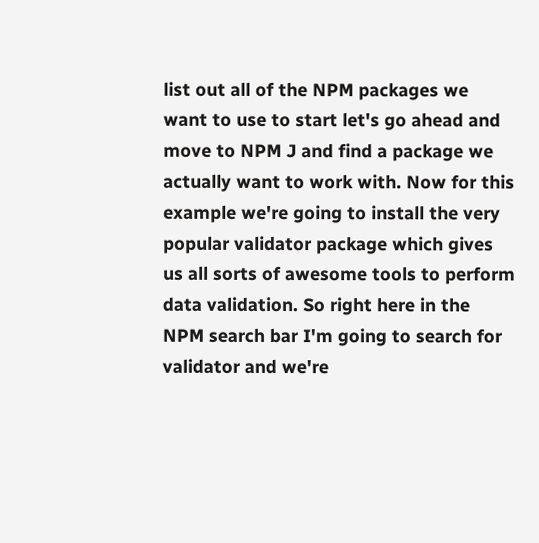list out all of the NPM packages we want to use to start let's go ahead and move to NPM J and find a package we actually want to work with. Now for this example we're going to install the very popular validator package which gives us all sorts of awesome tools to perform data validation. So right here in the NPM search bar I'm going to search for validator and we're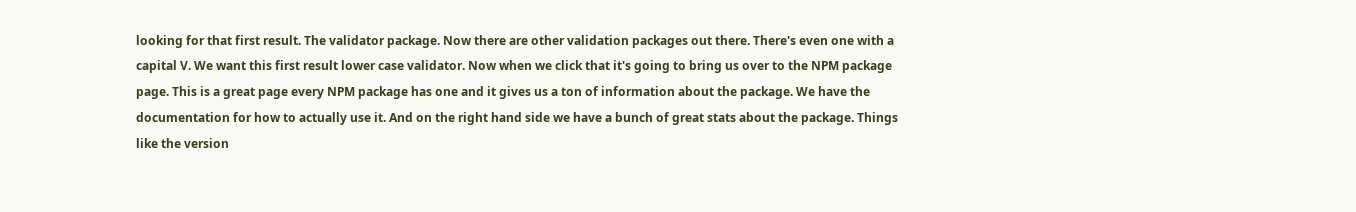looking for that first result. The validator package. Now there are other validation packages out there. There's even one with a capital V. We want this first result lower case validator. Now when we click that it's going to bring us over to the NPM package page. This is a great page every NPM package has one and it gives us a ton of information about the package. We have the documentation for how to actually use it. And on the right hand side we have a bunch of great stats about the package. Things like the version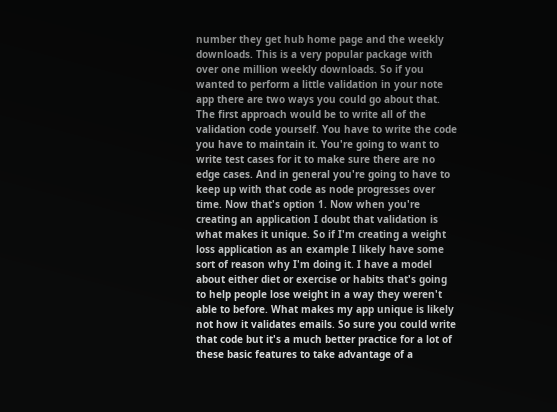number they get hub home page and the weekly downloads. This is a very popular package with over one million weekly downloads. So if you wanted to perform a little validation in your note app there are two ways you could go about that. The first approach would be to write all of the validation code yourself. You have to write the code you have to maintain it. You're going to want to write test cases for it to make sure there are no edge cases. And in general you're going to have to keep up with that code as node progresses over time. Now that's option 1. Now when you're creating an application I doubt that validation is what makes it unique. So if I'm creating a weight loss application as an example I likely have some sort of reason why I'm doing it. I have a model about either diet or exercise or habits that's going to help people lose weight in a way they weren't able to before. What makes my app unique is likely not how it validates emails. So sure you could write that code but it's a much better practice for a lot of these basic features to take advantage of a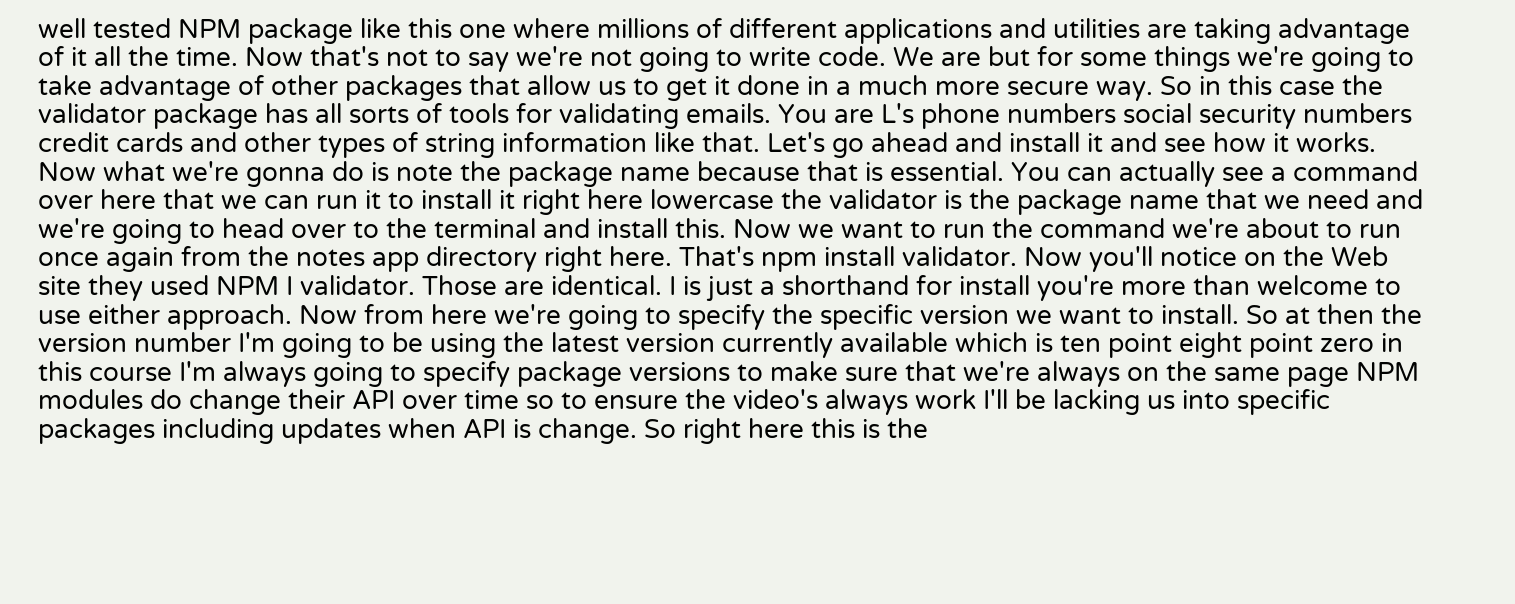well tested NPM package like this one where millions of different applications and utilities are taking advantage of it all the time. Now that's not to say we're not going to write code. We are but for some things we're going to take advantage of other packages that allow us to get it done in a much more secure way. So in this case the validator package has all sorts of tools for validating emails. You are L's phone numbers social security numbers credit cards and other types of string information like that. Let's go ahead and install it and see how it works. Now what we're gonna do is note the package name because that is essential. You can actually see a command over here that we can run it to install it right here lowercase the validator is the package name that we need and we're going to head over to the terminal and install this. Now we want to run the command we're about to run once again from the notes app directory right here. That's npm install validator. Now you'll notice on the Web site they used NPM I validator. Those are identical. I is just a shorthand for install you're more than welcome to use either approach. Now from here we're going to specify the specific version we want to install. So at then the version number I'm going to be using the latest version currently available which is ten point eight point zero in this course I'm always going to specify package versions to make sure that we're always on the same page NPM modules do change their API over time so to ensure the video's always work I'll be lacking us into specific packages including updates when API is change. So right here this is the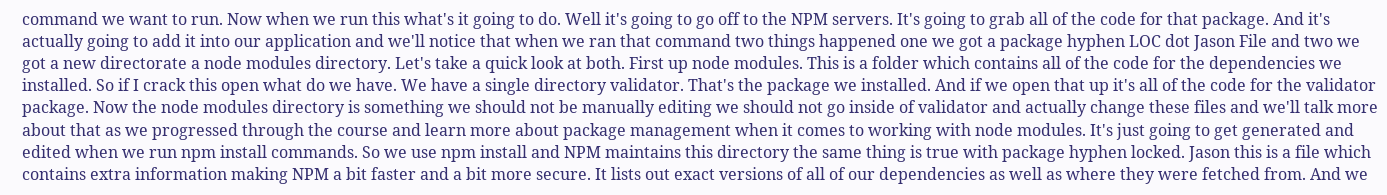command we want to run. Now when we run this what's it going to do. Well it's going to go off to the NPM servers. It's going to grab all of the code for that package. And it's actually going to add it into our application and we'll notice that when we ran that command two things happened one we got a package hyphen LOC dot Jason File and two we got a new directorate a node modules directory. Let's take a quick look at both. First up node modules. This is a folder which contains all of the code for the dependencies we installed. So if I crack this open what do we have. We have a single directory validator. That's the package we installed. And if we open that up it's all of the code for the validator package. Now the node modules directory is something we should not be manually editing we should not go inside of validator and actually change these files and we'll talk more about that as we progressed through the course and learn more about package management when it comes to working with node modules. It's just going to get generated and edited when we run npm install commands. So we use npm install and NPM maintains this directory the same thing is true with package hyphen locked. Jason this is a file which contains extra information making NPM a bit faster and a bit more secure. It lists out exact versions of all of our dependencies as well as where they were fetched from. And we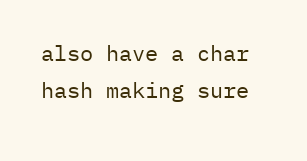also have a char hash making sure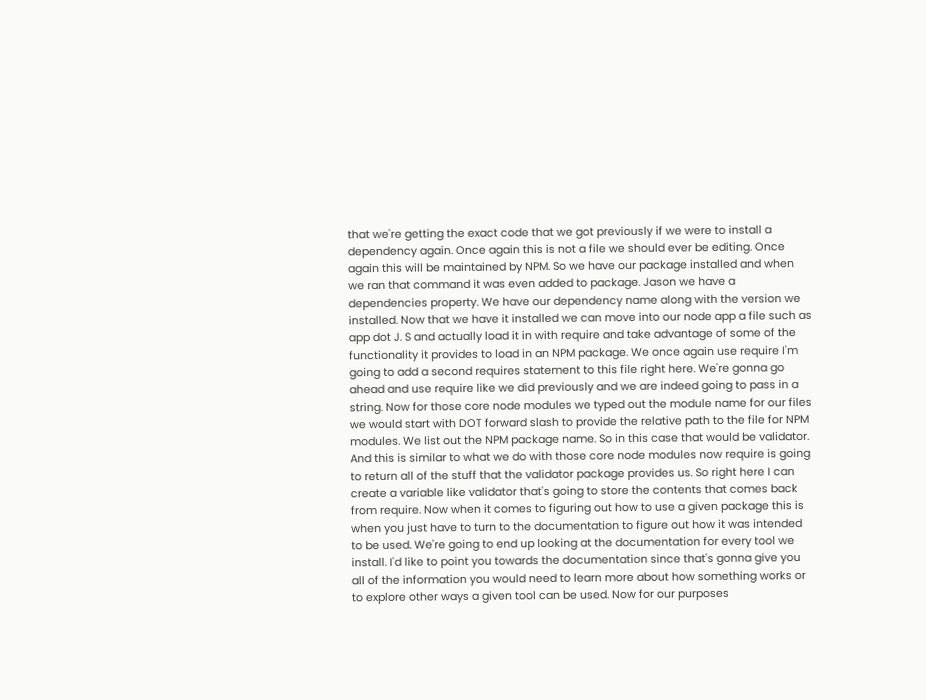that we're getting the exact code that we got previously if we were to install a dependency again. Once again this is not a file we should ever be editing. Once again this will be maintained by NPM. So we have our package installed and when we ran that command it was even added to package. Jason we have a dependencies property. We have our dependency name along with the version we installed. Now that we have it installed we can move into our node app a file such as app dot J. S and actually load it in with require and take advantage of some of the functionality it provides to load in an NPM package. We once again use require I'm going to add a second requires statement to this file right here. We're gonna go ahead and use require like we did previously and we are indeed going to pass in a string. Now for those core node modules we typed out the module name for our files we would start with DOT forward slash to provide the relative path to the file for NPM modules. We list out the NPM package name. So in this case that would be validator. And this is similar to what we do with those core node modules now require is going to return all of the stuff that the validator package provides us. So right here I can create a variable like validator that's going to store the contents that comes back from require. Now when it comes to figuring out how to use a given package this is when you just have to turn to the documentation to figure out how it was intended to be used. We're going to end up looking at the documentation for every tool we install. I'd like to point you towards the documentation since that's gonna give you all of the information you would need to learn more about how something works or to explore other ways a given tool can be used. Now for our purposes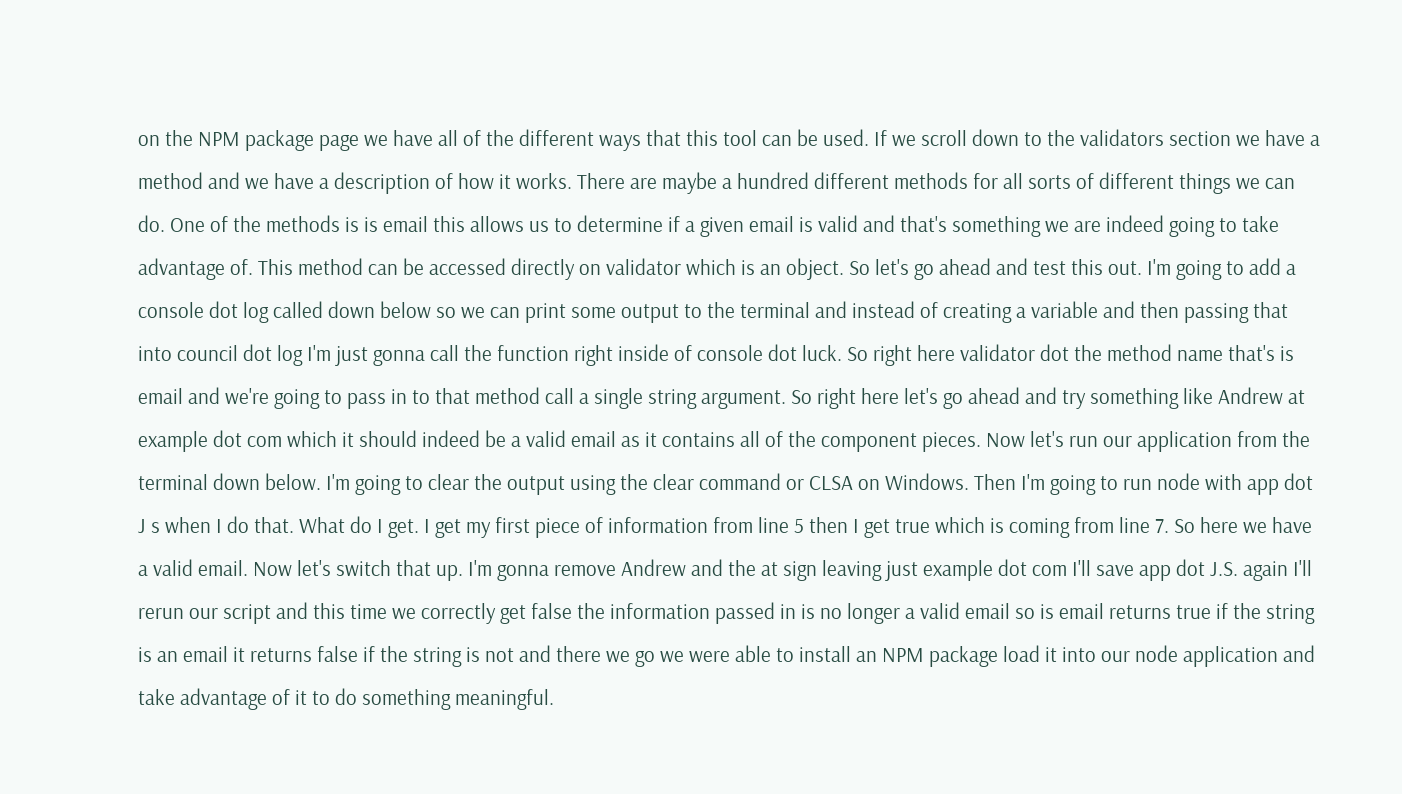on the NPM package page we have all of the different ways that this tool can be used. If we scroll down to the validators section we have a method and we have a description of how it works. There are maybe a hundred different methods for all sorts of different things we can do. One of the methods is is email this allows us to determine if a given email is valid and that's something we are indeed going to take advantage of. This method can be accessed directly on validator which is an object. So let's go ahead and test this out. I'm going to add a console dot log called down below so we can print some output to the terminal and instead of creating a variable and then passing that into council dot log I'm just gonna call the function right inside of console dot luck. So right here validator dot the method name that's is email and we're going to pass in to that method call a single string argument. So right here let's go ahead and try something like Andrew at example dot com which it should indeed be a valid email as it contains all of the component pieces. Now let's run our application from the terminal down below. I'm going to clear the output using the clear command or CLSA on Windows. Then I'm going to run node with app dot J s when I do that. What do I get. I get my first piece of information from line 5 then I get true which is coming from line 7. So here we have a valid email. Now let's switch that up. I'm gonna remove Andrew and the at sign leaving just example dot com I'll save app dot J.S. again I'll rerun our script and this time we correctly get false the information passed in is no longer a valid email so is email returns true if the string is an email it returns false if the string is not and there we go we were able to install an NPM package load it into our node application and take advantage of it to do something meaningful.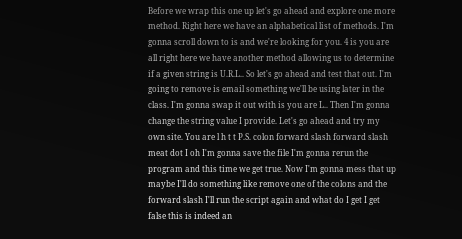Before we wrap this one up let's go ahead and explore one more method. Right here we have an alphabetical list of methods. I'm gonna scroll down to is and we're looking for you. 4 is you are all right here we have another method allowing us to determine if a given string is U.R.L.. So let's go ahead and test that out. I'm going to remove is email something we'll be using later in the class. I'm gonna swap it out with is you are L.. Then I'm gonna change the string value I provide. Let's go ahead and try my own site. You are l h t t P.S. colon forward slash forward slash meat dot I oh I'm gonna save the file I'm gonna rerun the program and this time we get true. Now I'm gonna mess that up maybe I'll do something like remove one of the colons and the forward slash I'll run the script again and what do I get I get false this is indeed an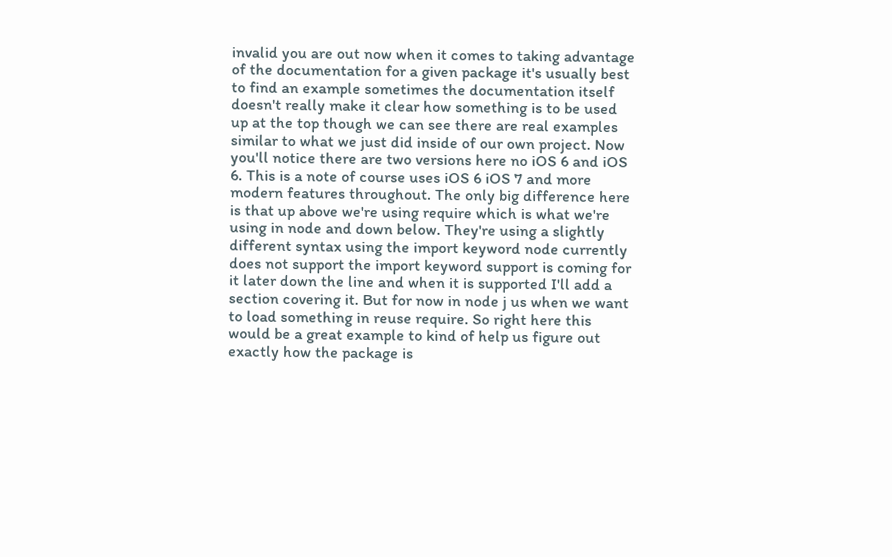invalid you are out now when it comes to taking advantage of the documentation for a given package it's usually best to find an example sometimes the documentation itself doesn't really make it clear how something is to be used up at the top though we can see there are real examples similar to what we just did inside of our own project. Now you'll notice there are two versions here no iOS 6 and iOS 6. This is a note of course uses iOS 6 iOS 7 and more modern features throughout. The only big difference here is that up above we're using require which is what we're using in node and down below. They're using a slightly different syntax using the import keyword node currently does not support the import keyword support is coming for it later down the line and when it is supported I'll add a section covering it. But for now in node j us when we want to load something in reuse require. So right here this would be a great example to kind of help us figure out exactly how the package is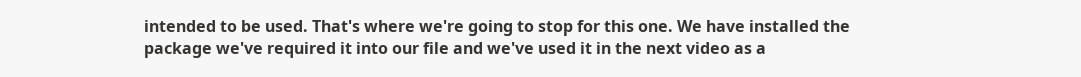intended to be used. That's where we're going to stop for this one. We have installed the package we've required it into our file and we've used it in the next video as a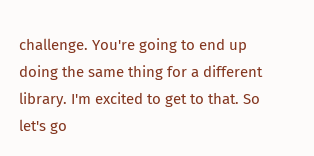challenge. You're going to end up doing the same thing for a different library. I'm excited to get to that. So let's go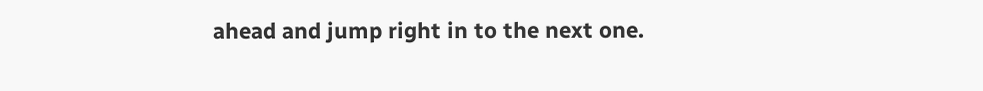ahead and jump right in to the next one.